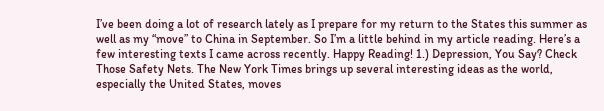I’ve been doing a lot of research lately as I prepare for my return to the States this summer as well as my “move” to China in September. So I’m a little behind in my article reading. Here’s a few interesting texts I came across recently. Happy Reading! 1.) Depression, You Say? Check Those Safety Nets. The New York Times brings up several interesting ideas as the world, especially the United States, moves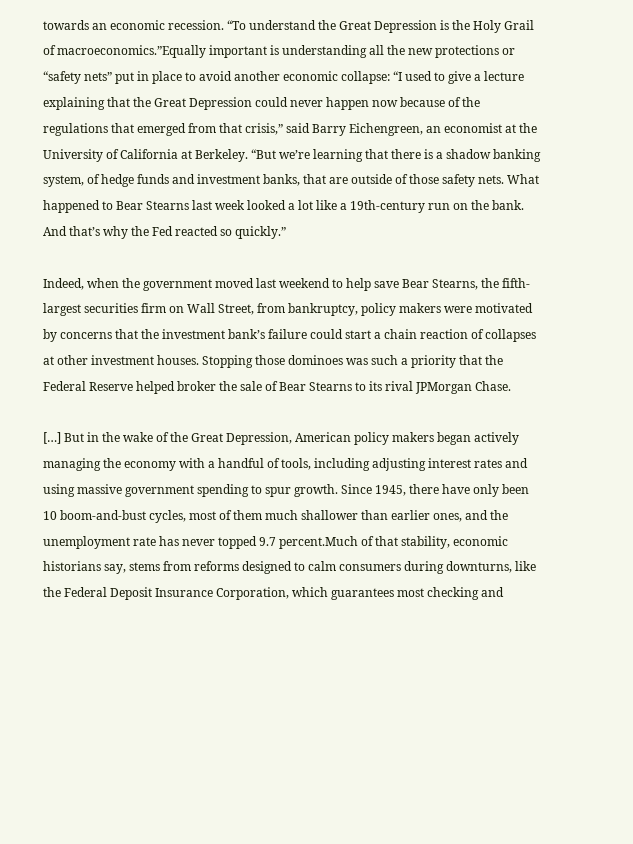towards an economic recession. “To understand the Great Depression is the Holy Grail of macroeconomics.”Equally important is understanding all the new protections or “safety nets” put in place to avoid another economic collapse: “I used to give a lecture explaining that the Great Depression could never happen now because of the regulations that emerged from that crisis,” said Barry Eichengreen, an economist at the University of California at Berkeley. “But we’re learning that there is a shadow banking system, of hedge funds and investment banks, that are outside of those safety nets. What happened to Bear Stearns last week looked a lot like a 19th-century run on the bank. And that’s why the Fed reacted so quickly.”

Indeed, when the government moved last weekend to help save Bear Stearns, the fifth-largest securities firm on Wall Street, from bankruptcy, policy makers were motivated by concerns that the investment bank’s failure could start a chain reaction of collapses at other investment houses. Stopping those dominoes was such a priority that the Federal Reserve helped broker the sale of Bear Stearns to its rival JPMorgan Chase.

[…] But in the wake of the Great Depression, American policy makers began actively managing the economy with a handful of tools, including adjusting interest rates and using massive government spending to spur growth. Since 1945, there have only been 10 boom-and-bust cycles, most of them much shallower than earlier ones, and the unemployment rate has never topped 9.7 percent.Much of that stability, economic historians say, stems from reforms designed to calm consumers during downturns, like the Federal Deposit Insurance Corporation, which guarantees most checking and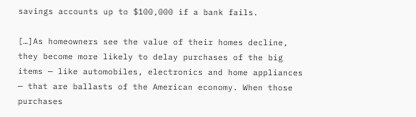savings accounts up to $100,000 if a bank fails.

[…]As homeowners see the value of their homes decline, they become more likely to delay purchases of the big items — like automobiles, electronics and home appliances — that are ballasts of the American economy. When those purchases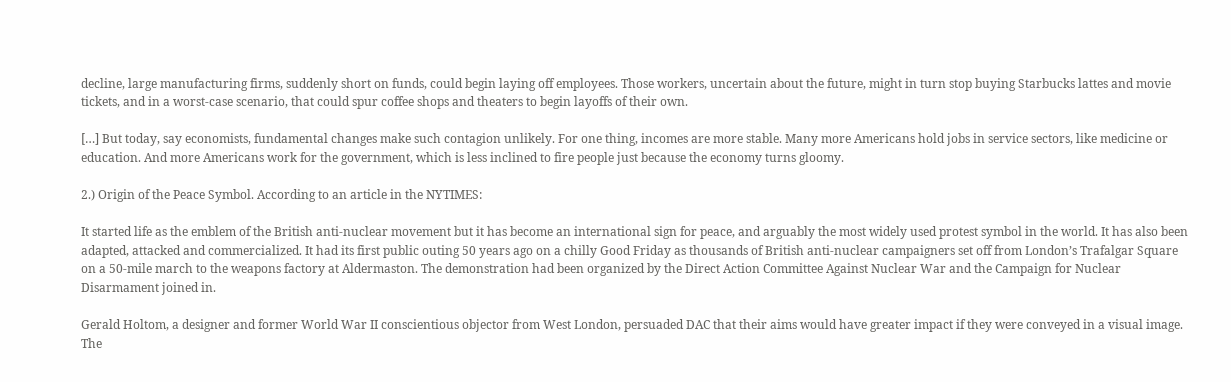decline, large manufacturing firms, suddenly short on funds, could begin laying off employees. Those workers, uncertain about the future, might in turn stop buying Starbucks lattes and movie tickets, and in a worst-case scenario, that could spur coffee shops and theaters to begin layoffs of their own.

[…] But today, say economists, fundamental changes make such contagion unlikely. For one thing, incomes are more stable. Many more Americans hold jobs in service sectors, like medicine or education. And more Americans work for the government, which is less inclined to fire people just because the economy turns gloomy.

2.) Origin of the Peace Symbol. According to an article in the NYTIMES:

It started life as the emblem of the British anti-nuclear movement but it has become an international sign for peace, and arguably the most widely used protest symbol in the world. It has also been adapted, attacked and commercialized. It had its first public outing 50 years ago on a chilly Good Friday as thousands of British anti-nuclear campaigners set off from London’s Trafalgar Square on a 50-mile march to the weapons factory at Aldermaston. The demonstration had been organized by the Direct Action Committee Against Nuclear War and the Campaign for Nuclear Disarmament joined in.

Gerald Holtom, a designer and former World War II conscientious objector from West London, persuaded DAC that their aims would have greater impact if they were conveyed in a visual image. The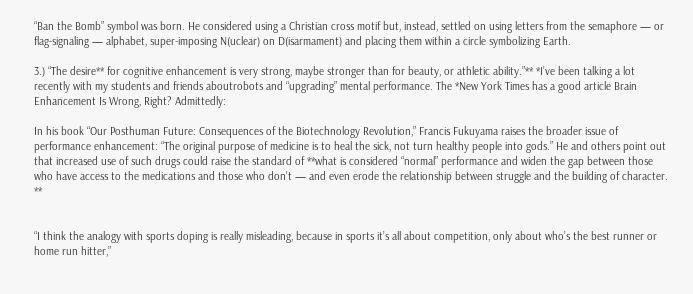“Ban the Bomb” symbol was born. He considered using a Christian cross motif but, instead, settled on using letters from the semaphore — or flag-signaling — alphabet, super-imposing N(uclear) on D(isarmament) and placing them within a circle symbolizing Earth.

3.) “The desire** for cognitive enhancement is very strong, maybe stronger than for beauty, or athletic ability.”** *I’ve been talking a lot recently with my students and friends aboutrobots and “upgrading” mental performance. The *New York Times has a good article Brain Enhancement Is Wrong, Right? Admittedly:

In his book “Our Posthuman Future: Consequences of the Biotechnology Revolution,” Francis Fukuyama raises the broader issue of performance enhancement: “The original purpose of medicine is to heal the sick, not turn healthy people into gods.” He and others point out that increased use of such drugs could raise the standard of **what is considered “normal” performance and widen the gap between those who have access to the medications and those who don’t — and even erode the relationship between struggle and the building of character. **


“I think the analogy with sports doping is really misleading, because in sports it’s all about competition, only about who’s the best runner or home run hitter,”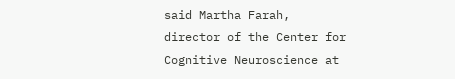said Martha Farah, director of the Center for Cognitive Neuroscience at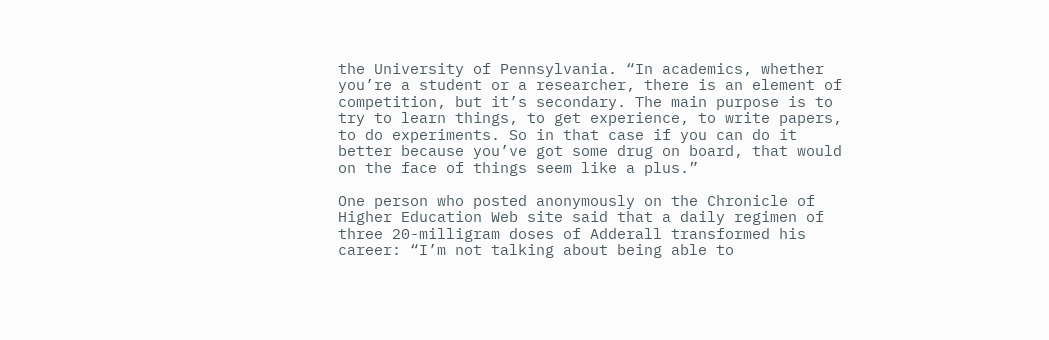the University of Pennsylvania. “In academics, whether you’re a student or a researcher, there is an element of competition, but it’s secondary. The main purpose is to try to learn things, to get experience, to write papers, to do experiments. So in that case if you can do it better because you’ve got some drug on board, that would on the face of things seem like a plus.”

One person who posted anonymously on the Chronicle of Higher Education Web site said that a daily regimen of three 20-milligram doses of Adderall transformed his career: “I’m not talking about being able to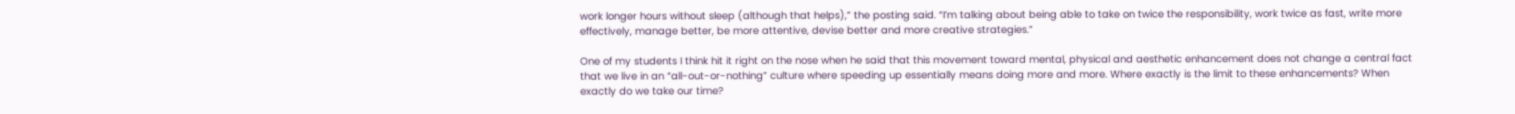work longer hours without sleep (although that helps),” the posting said. “I’m talking about being able to take on twice the responsibility, work twice as fast, write more effectively, manage better, be more attentive, devise better and more creative strategies.”

One of my students I think hit it right on the nose when he said that this movement toward mental, physical and aesthetic enhancement does not change a central fact that we live in an “all-out-or-nothing” culture where speeding up essentially means doing more and more. Where exactly is the limit to these enhancements? When exactly do we take our time?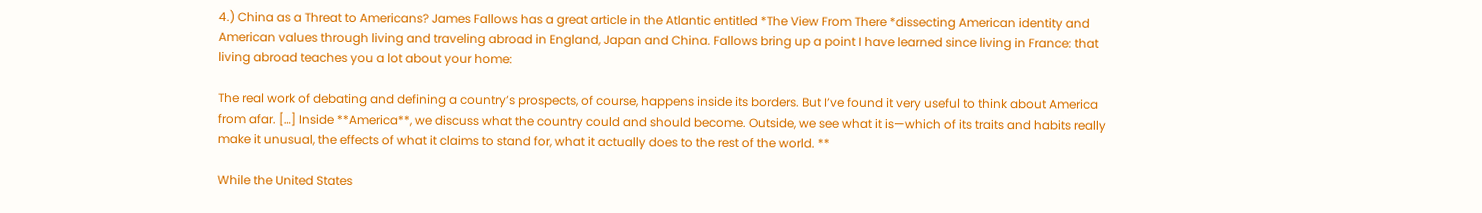4.) China as a Threat to Americans? James Fallows has a great article in the Atlantic entitled *The View From There *dissecting American identity and American values through living and traveling abroad in England, Japan and China. Fallows bring up a point I have learned since living in France: that living abroad teaches you a lot about your home:

The real work of debating and defining a country’s prospects, of course, happens inside its borders. But I’ve found it very useful to think about America from afar. […] Inside **America**, we discuss what the country could and should become. Outside, we see what it is—which of its traits and habits really make it unusual, the effects of what it claims to stand for, what it actually does to the rest of the world. **

While the United States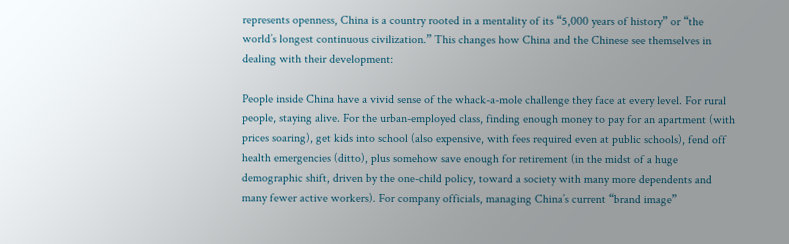represents openness, China is a country rooted in a mentality of its “5,000 years of history” or “the world’s longest continuous civilization.” This changes how China and the Chinese see themselves in dealing with their development:

People inside China have a vivid sense of the whack-a-mole challenge they face at every level. For rural people, staying alive. For the urban-employed class, finding enough money to pay for an apartment (with prices soaring), get kids into school (also expensive, with fees required even at public schools), fend off health emergencies (ditto), plus somehow save enough for retirement (in the midst of a huge demographic shift, driven by the one-child policy, toward a society with many more dependents and many fewer active workers). For company officials, managing China’s current “brand image”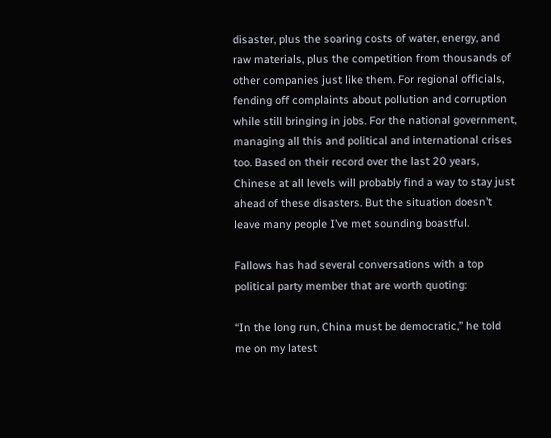disaster, plus the soaring costs of water, energy, and raw materials, plus the competition from thousands of other companies just like them. For regional officials, fending off complaints about pollution and corruption while still bringing in jobs. For the national government, managing all this and political and international crises too. Based on their record over the last 20 years, Chinese at all levels will probably find a way to stay just ahead of these disasters. But the situation doesn’t leave many people I’ve met sounding boastful.

Fallows has had several conversations with a top political party member that are worth quoting:

“In the long run, China must be democratic,” he told me on my latest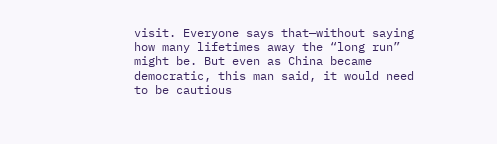visit. Everyone says that—without saying how many lifetimes away the “long run” might be. But even as China became democratic, this man said, it would need to be cautious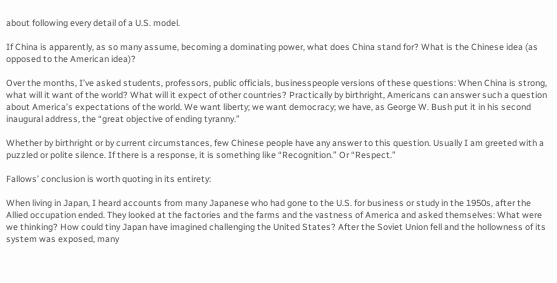about following every detail of a U.S. model.

If China is apparently, as so many assume, becoming a dominating power, what does China stand for? What is the Chinese idea (as opposed to the American idea)?

Over the months, I’ve asked students, professors, public officials, businesspeople versions of these questions: When China is strong, what will it want of the world? What will it expect of other countries? Practically by birthright, Americans can answer such a question about America’s expectations of the world. We want liberty; we want democracy; we have, as George W. Bush put it in his second inaugural address, the “great objective of ending tyranny.”

Whether by birthright or by current circumstances, few Chinese people have any answer to this question. Usually I am greeted with a puzzled or polite silence. If there is a response, it is something like “Recognition.” Or “Respect.”

Fallows’ conclusion is worth quoting in its entirety:

When living in Japan, I heard accounts from many Japanese who had gone to the U.S. for business or study in the 1950s, after the Allied occupation ended. They looked at the factories and the farms and the vastness of America and asked themselves: What were we thinking? How could tiny Japan have imagined challenging the United States? After the Soviet Union fell and the hollowness of its system was exposed, many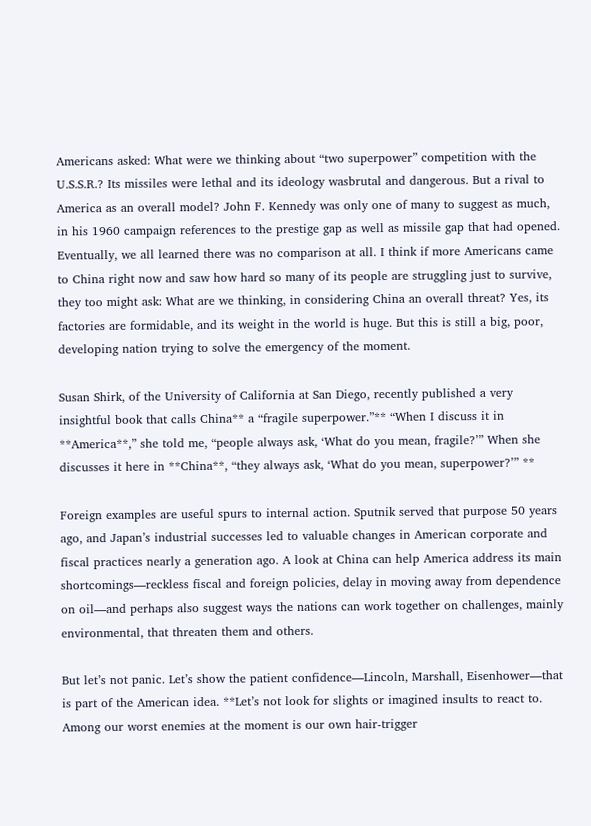Americans asked: What were we thinking about “two superpower” competition with the U.S.S.R.? Its missiles were lethal and its ideology wasbrutal and dangerous. But a rival to America as an overall model? John F. Kennedy was only one of many to suggest as much, in his 1960 campaign references to the prestige gap as well as missile gap that had opened. Eventually, we all learned there was no comparison at all. I think if more Americans came to China right now and saw how hard so many of its people are struggling just to survive, they too might ask: What are we thinking, in considering China an overall threat? Yes, its factories are formidable, and its weight in the world is huge. But this is still a big, poor, developing nation trying to solve the emergency of the moment.

Susan Shirk, of the University of California at San Diego, recently published a very insightful book that calls China** a “fragile superpower.”** “When I discuss it in **America**,” she told me, “people always ask, ‘What do you mean, fragile?’” When she discusses it here in **China**, “they always ask, ‘What do you mean, superpower?’” **

Foreign examples are useful spurs to internal action. Sputnik served that purpose 50 years ago, and Japan’s industrial successes led to valuable changes in American corporate and fiscal practices nearly a generation ago. A look at China can help America address its main shortcomings—reckless fiscal and foreign policies, delay in moving away from dependence on oil—and perhaps also suggest ways the nations can work together on challenges, mainly environmental, that threaten them and others.

But let’s not panic. Let’s show the patient confidence—Lincoln, Marshall, Eisenhower—that is part of the American idea. **Let’s not look for slights or imagined insults to react to. Among our worst enemies at the moment is our own hair-trigger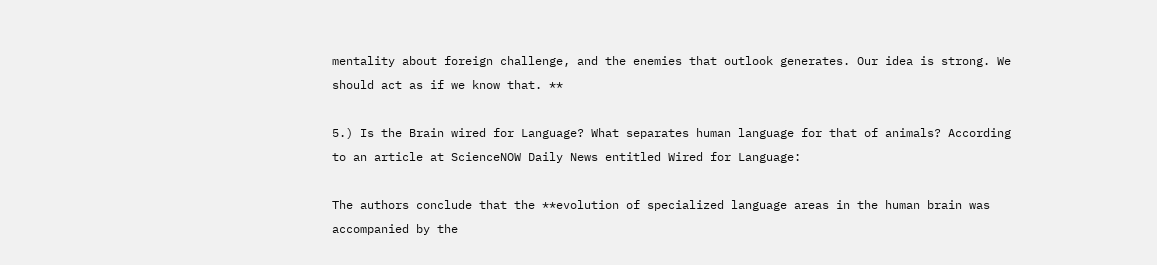mentality about foreign challenge, and the enemies that outlook generates. Our idea is strong. We should act as if we know that. **

5.) Is the Brain wired for Language? What separates human language for that of animals? According to an article at ScienceNOW Daily News entitled Wired for Language:

The authors conclude that the **evolution of specialized language areas in the human brain was accompanied by the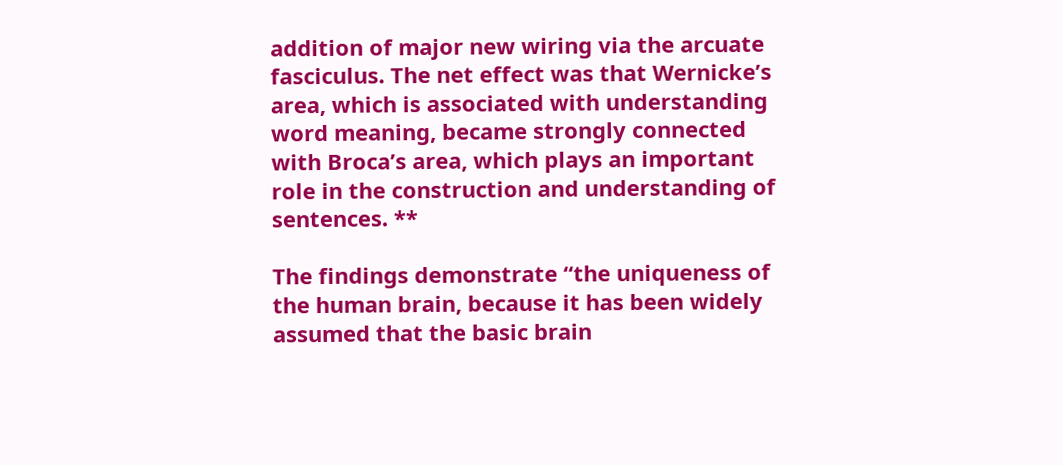addition of major new wiring via the arcuate fasciculus. The net effect was that Wernicke’s area, which is associated with understanding word meaning, became strongly connected with Broca’s area, which plays an important role in the construction and understanding of sentences. **

The findings demonstrate “the uniqueness of the human brain, because it has been widely assumed that the basic brain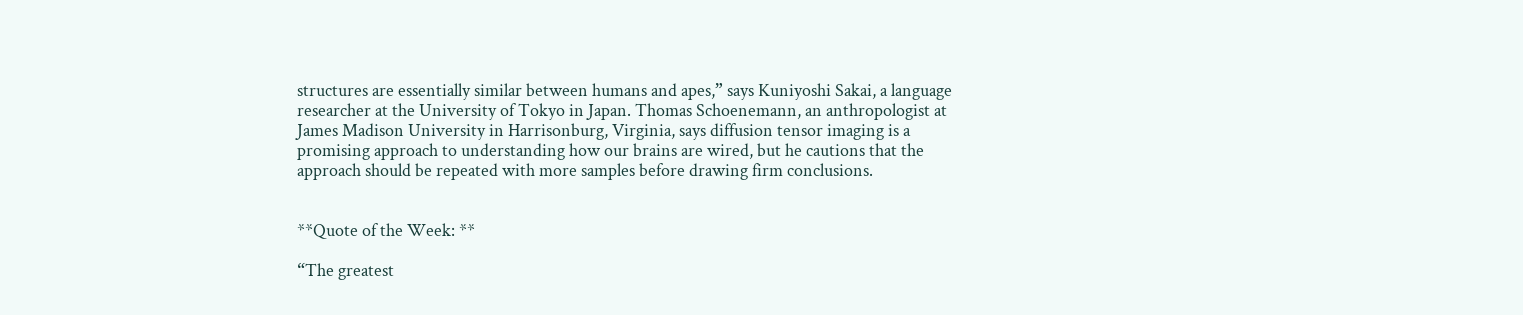structures are essentially similar between humans and apes,” says Kuniyoshi Sakai, a language researcher at the University of Tokyo in Japan. Thomas Schoenemann, an anthropologist at James Madison University in Harrisonburg, Virginia, says diffusion tensor imaging is a promising approach to understanding how our brains are wired, but he cautions that the approach should be repeated with more samples before drawing firm conclusions.


**Quote of the Week: **

“The greatest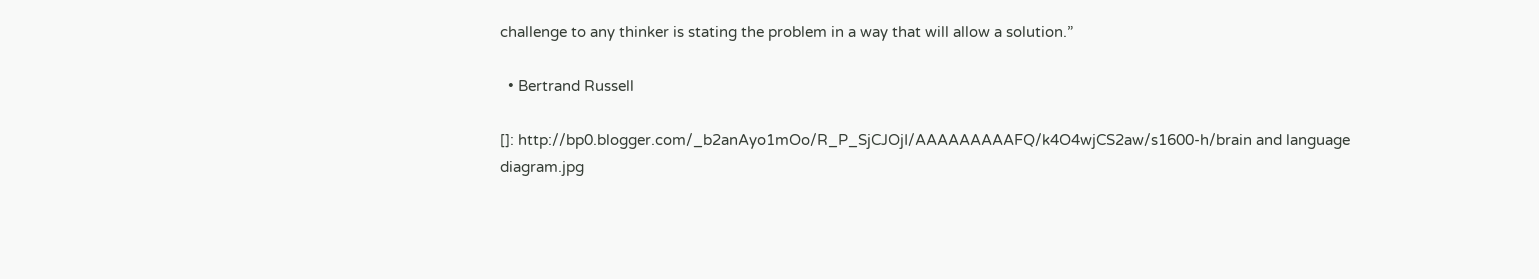challenge to any thinker is stating the problem in a way that will allow a solution.”

  • Bertrand Russell

[]: http://bp0.blogger.com/_b2anAyo1mOo/R_P_SjCJOjI/AAAAAAAAAFQ/k4O4wjCS2aw/s1600-h/brain and language diagram.jpg